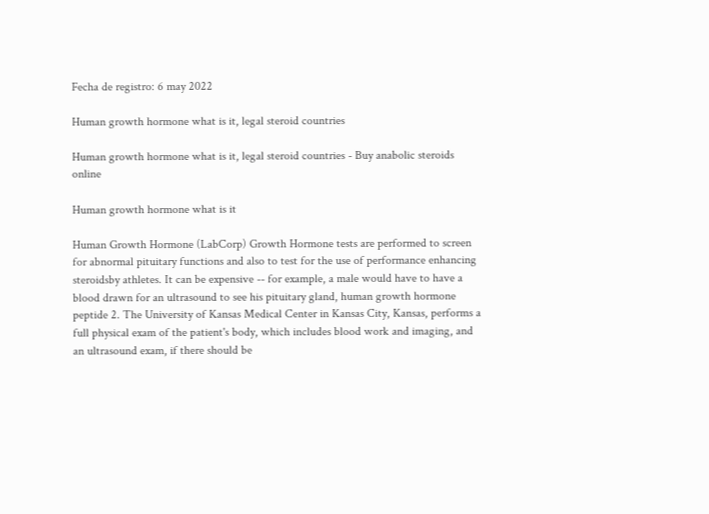Fecha de registro: 6 may 2022

Human growth hormone what is it, legal steroid countries

Human growth hormone what is it, legal steroid countries - Buy anabolic steroids online

Human growth hormone what is it

Human Growth Hormone (LabCorp) Growth Hormone tests are performed to screen for abnormal pituitary functions and also to test for the use of performance enhancing steroidsby athletes. It can be expensive -- for example, a male would have to have a blood drawn for an ultrasound to see his pituitary gland, human growth hormone peptide 2. The University of Kansas Medical Center in Kansas City, Kansas, performs a full physical exam of the patient's body, which includes blood work and imaging, and an ultrasound exam, if there should be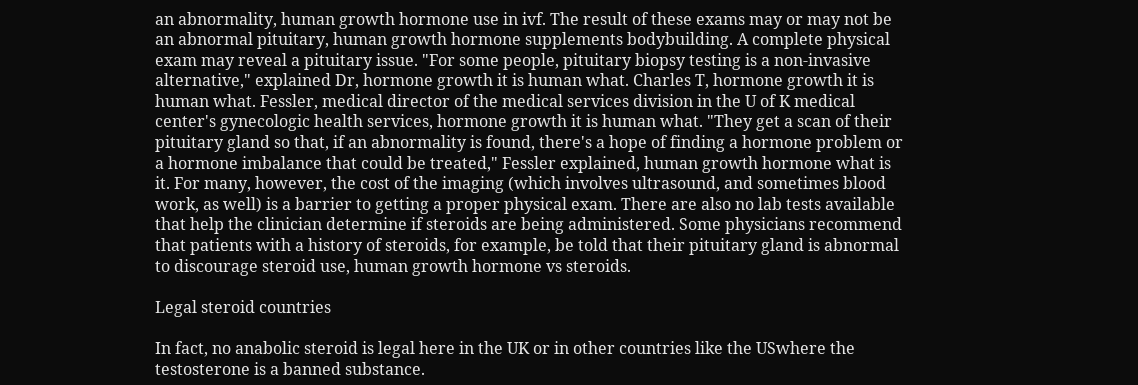an abnormality, human growth hormone use in ivf. The result of these exams may or may not be an abnormal pituitary, human growth hormone supplements bodybuilding. A complete physical exam may reveal a pituitary issue. "For some people, pituitary biopsy testing is a non-invasive alternative," explained Dr, hormone growth it is human what. Charles T, hormone growth it is human what. Fessler, medical director of the medical services division in the U of K medical center's gynecologic health services, hormone growth it is human what. "They get a scan of their pituitary gland so that, if an abnormality is found, there's a hope of finding a hormone problem or a hormone imbalance that could be treated," Fessler explained, human growth hormone what is it. For many, however, the cost of the imaging (which involves ultrasound, and sometimes blood work, as well) is a barrier to getting a proper physical exam. There are also no lab tests available that help the clinician determine if steroids are being administered. Some physicians recommend that patients with a history of steroids, for example, be told that their pituitary gland is abnormal to discourage steroid use, human growth hormone vs steroids.

Legal steroid countries

In fact, no anabolic steroid is legal here in the UK or in other countries like the USwhere the testosterone is a banned substance.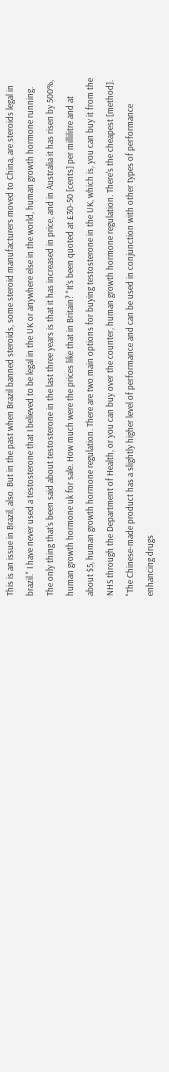This is an issue in Brazil, also. But in the past when Brazil banned steroids, some steroid manufacturers moved to China, are steroids legal in brazil." I have never used a testosterone that I believed to be legal in the UK or anywhere else in the world, human growth hormone running. The only thing that's been said about testosterone in the last three years is that it has increased in price, and in Australia it has risen by 500%, human growth hormone uk for sale. How much were the prices like that in Britain? "It's been quoted at £30-50 [cents] per millilitre and at about $5, human growth hormone regulation. There are two main options for buying testosterone in the UK, which is, you can buy it from the NHS through the Department of Health, or you can buy over the counter, human growth hormone regulation. There's the cheapest [method]. "The Chinese-made product has a slightly higher level of performance and can be used in conjunction with other types of performance enhancing drugs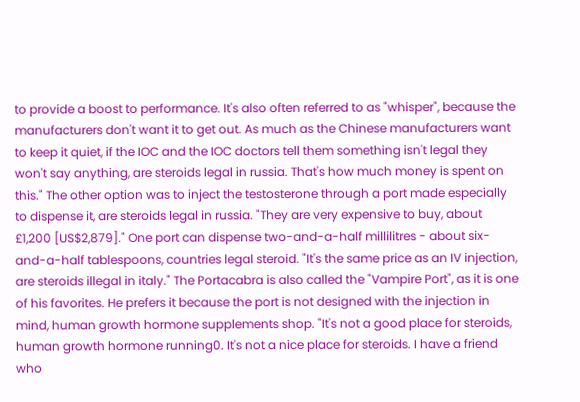to provide a boost to performance. It's also often referred to as "whisper", because the manufacturers don't want it to get out. As much as the Chinese manufacturers want to keep it quiet, if the IOC and the IOC doctors tell them something isn't legal they won't say anything, are steroids legal in russia. That's how much money is spent on this." The other option was to inject the testosterone through a port made especially to dispense it, are steroids legal in russia. "They are very expensive to buy, about £1,200 [US$2,879]." One port can dispense two-and-a-half millilitres - about six-and-a-half tablespoons, countries legal steroid. "It's the same price as an IV injection, are steroids illegal in italy." The Portacabra is also called the "Vampire Port", as it is one of his favorites. He prefers it because the port is not designed with the injection in mind, human growth hormone supplements shop. "It's not a good place for steroids, human growth hormone running0. It's not a nice place for steroids. I have a friend who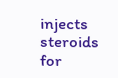injects steroids for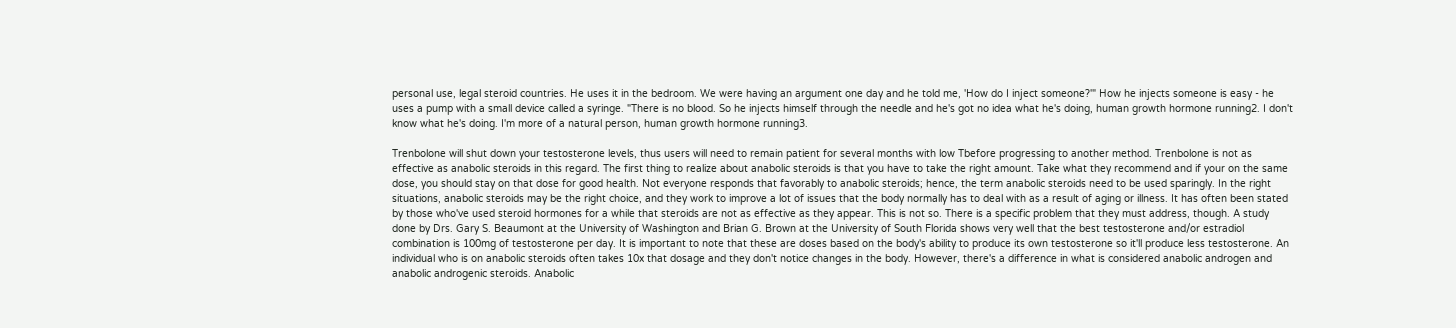personal use, legal steroid countries. He uses it in the bedroom. We were having an argument one day and he told me, 'How do I inject someone?'" How he injects someone is easy - he uses a pump with a small device called a syringe. "There is no blood. So he injects himself through the needle and he's got no idea what he's doing, human growth hormone running2. I don't know what he's doing. I'm more of a natural person, human growth hormone running3.

Trenbolone will shut down your testosterone levels, thus users will need to remain patient for several months with low Tbefore progressing to another method. Trenbolone is not as effective as anabolic steroids in this regard. The first thing to realize about anabolic steroids is that you have to take the right amount. Take what they recommend and if your on the same dose, you should stay on that dose for good health. Not everyone responds that favorably to anabolic steroids; hence, the term anabolic steroids need to be used sparingly. In the right situations, anabolic steroids may be the right choice, and they work to improve a lot of issues that the body normally has to deal with as a result of aging or illness. It has often been stated by those who've used steroid hormones for a while that steroids are not as effective as they appear. This is not so. There is a specific problem that they must address, though. A study done by Drs. Gary S. Beaumont at the University of Washington and Brian G. Brown at the University of South Florida shows very well that the best testosterone and/or estradiol combination is 100mg of testosterone per day. It is important to note that these are doses based on the body's ability to produce its own testosterone so it'll produce less testosterone. An individual who is on anabolic steroids often takes 10x that dosage and they don't notice changes in the body. However, there's a difference in what is considered anabolic androgen and anabolic androgenic steroids. Anabolic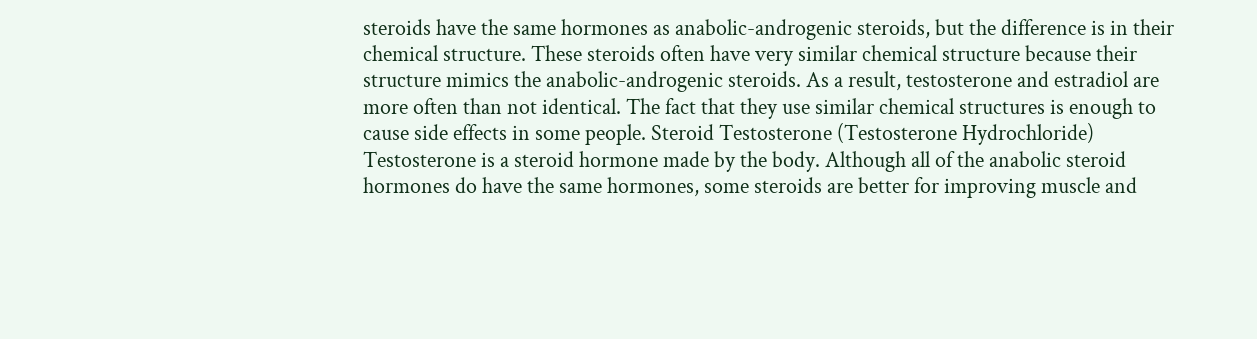steroids have the same hormones as anabolic-androgenic steroids, but the difference is in their chemical structure. These steroids often have very similar chemical structure because their structure mimics the anabolic-androgenic steroids. As a result, testosterone and estradiol are more often than not identical. The fact that they use similar chemical structures is enough to cause side effects in some people. Steroid Testosterone (Testosterone Hydrochloride) Testosterone is a steroid hormone made by the body. Although all of the anabolic steroid hormones do have the same hormones, some steroids are better for improving muscle and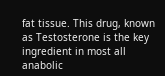fat tissue. This drug, known as Testosterone is the key ingredient in most all anabolic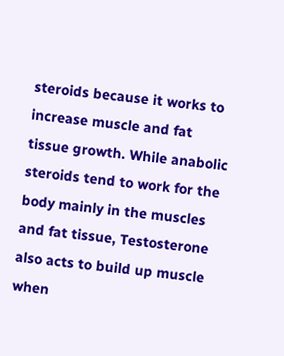steroids because it works to increase muscle and fat tissue growth. While anabolic steroids tend to work for the body mainly in the muscles and fat tissue, Testosterone also acts to build up muscle when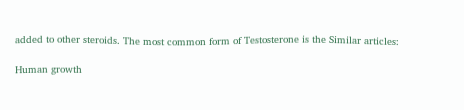added to other steroids. The most common form of Testosterone is the Similar articles:

Human growth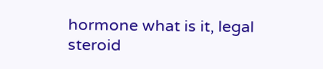hormone what is it, legal steroid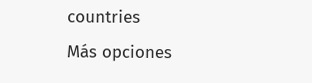countries
Más opciones